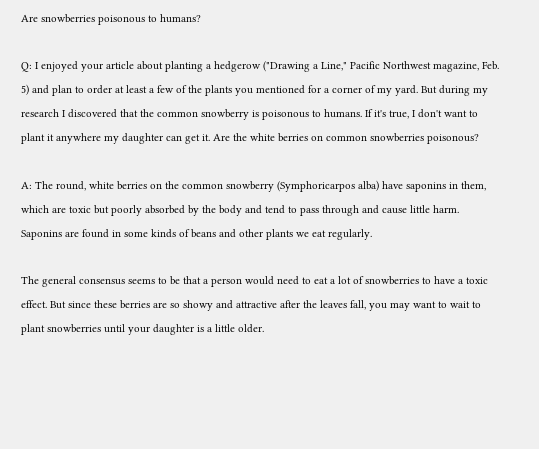Are snowberries poisonous to humans?

Q: I enjoyed your article about planting a hedgerow ("Drawing a Line," Pacific Northwest magazine, Feb. 5) and plan to order at least a few of the plants you mentioned for a corner of my yard. But during my research I discovered that the common snowberry is poisonous to humans. If it's true, I don't want to plant it anywhere my daughter can get it. Are the white berries on common snowberries poisonous?

A: The round, white berries on the common snowberry (Symphoricarpos alba) have saponins in them, which are toxic but poorly absorbed by the body and tend to pass through and cause little harm. Saponins are found in some kinds of beans and other plants we eat regularly.

The general consensus seems to be that a person would need to eat a lot of snowberries to have a toxic effect. But since these berries are so showy and attractive after the leaves fall, you may want to wait to plant snowberries until your daughter is a little older.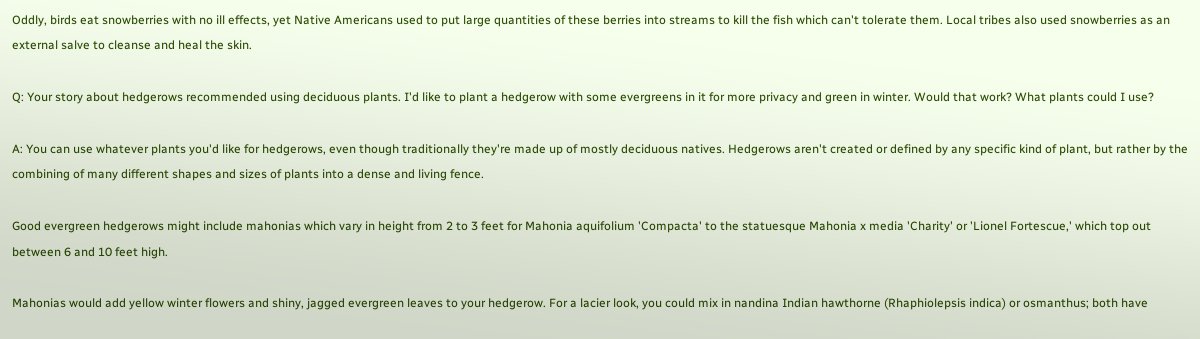Oddly, birds eat snowberries with no ill effects, yet Native Americans used to put large quantities of these berries into streams to kill the fish which can't tolerate them. Local tribes also used snowberries as an external salve to cleanse and heal the skin.

Q: Your story about hedgerows recommended using deciduous plants. I'd like to plant a hedgerow with some evergreens in it for more privacy and green in winter. Would that work? What plants could I use?

A: You can use whatever plants you'd like for hedgerows, even though traditionally they're made up of mostly deciduous natives. Hedgerows aren't created or defined by any specific kind of plant, but rather by the combining of many different shapes and sizes of plants into a dense and living fence.

Good evergreen hedgerows might include mahonias which vary in height from 2 to 3 feet for Mahonia aquifolium 'Compacta' to the statuesque Mahonia x media 'Charity' or 'Lionel Fortescue,' which top out between 6 and 10 feet high.

Mahonias would add yellow winter flowers and shiny, jagged evergreen leaves to your hedgerow. For a lacier look, you could mix in nandina Indian hawthorne (Rhaphiolepsis indica) or osmanthus; both have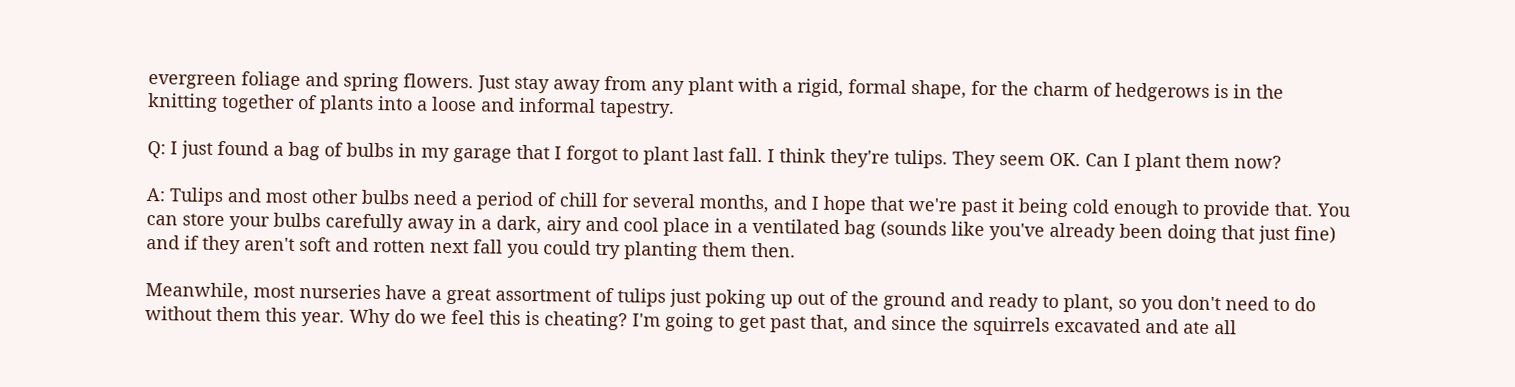evergreen foliage and spring flowers. Just stay away from any plant with a rigid, formal shape, for the charm of hedgerows is in the knitting together of plants into a loose and informal tapestry.

Q: I just found a bag of bulbs in my garage that I forgot to plant last fall. I think they're tulips. They seem OK. Can I plant them now?

A: Tulips and most other bulbs need a period of chill for several months, and I hope that we're past it being cold enough to provide that. You can store your bulbs carefully away in a dark, airy and cool place in a ventilated bag (sounds like you've already been doing that just fine) and if they aren't soft and rotten next fall you could try planting them then.

Meanwhile, most nurseries have a great assortment of tulips just poking up out of the ground and ready to plant, so you don't need to do without them this year. Why do we feel this is cheating? I'm going to get past that, and since the squirrels excavated and ate all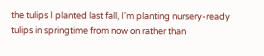the tulips I planted last fall, I'm planting nursery-ready tulips in springtime from now on rather than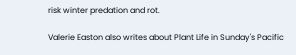risk winter predation and rot.

Valerie Easton also writes about Plant Life in Sunday's Pacific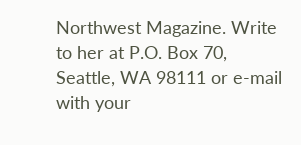Northwest Magazine. Write to her at P.O. Box 70, Seattle, WA 98111 or e-mail with your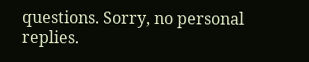questions. Sorry, no personal replies.